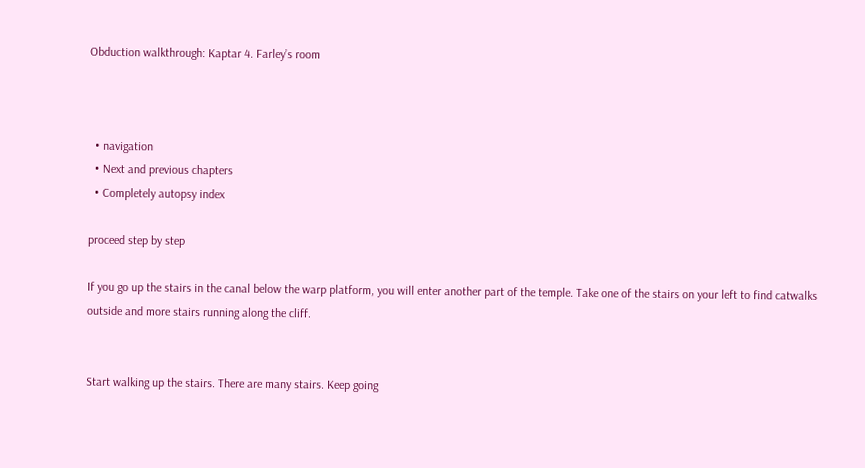Obduction walkthrough: Kaptar 4. Farley’s room



  • navigation
  • Next and previous chapters
  • Completely autopsy index

proceed step by step

If you go up the stairs in the canal below the warp platform, you will enter another part of the temple. Take one of the stairs on your left to find catwalks outside and more stairs running along the cliff.


Start walking up the stairs. There are many stairs. Keep going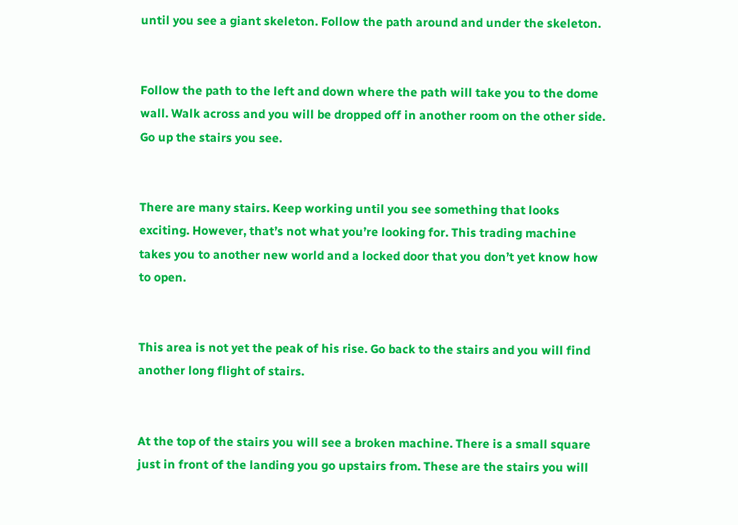until you see a giant skeleton. Follow the path around and under the skeleton.


Follow the path to the left and down where the path will take you to the dome wall. Walk across and you will be dropped off in another room on the other side. Go up the stairs you see.


There are many stairs. Keep working until you see something that looks exciting. However, that’s not what you’re looking for. This trading machine takes you to another new world and a locked door that you don’t yet know how to open.


This area is not yet the peak of his rise. Go back to the stairs and you will find another long flight of stairs.


At the top of the stairs you will see a broken machine. There is a small square just in front of the landing you go upstairs from. These are the stairs you will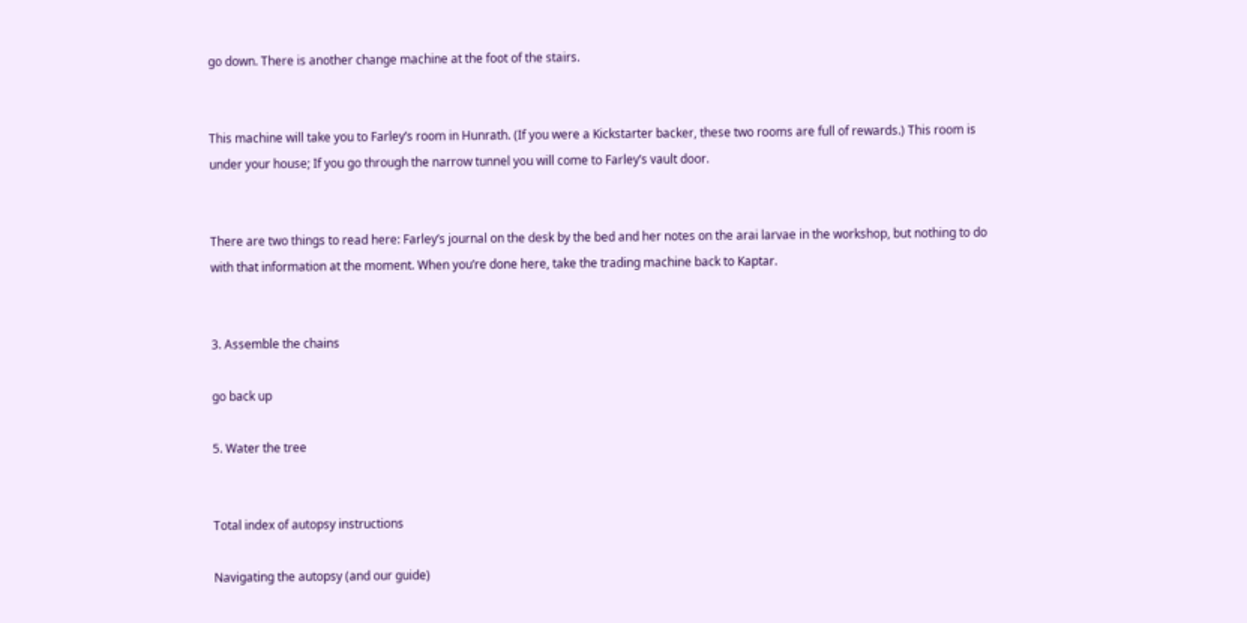go down. There is another change machine at the foot of the stairs.


This machine will take you to Farley’s room in Hunrath. (If you were a Kickstarter backer, these two rooms are full of rewards.) This room is under your house; If you go through the narrow tunnel you will come to Farley’s vault door.


There are two things to read here: Farley’s journal on the desk by the bed and her notes on the arai larvae in the workshop, but nothing to do with that information at the moment. When you’re done here, take the trading machine back to Kaptar.


3. Assemble the chains

go back up

5. Water the tree


Total index of autopsy instructions

Navigating the autopsy (and our guide)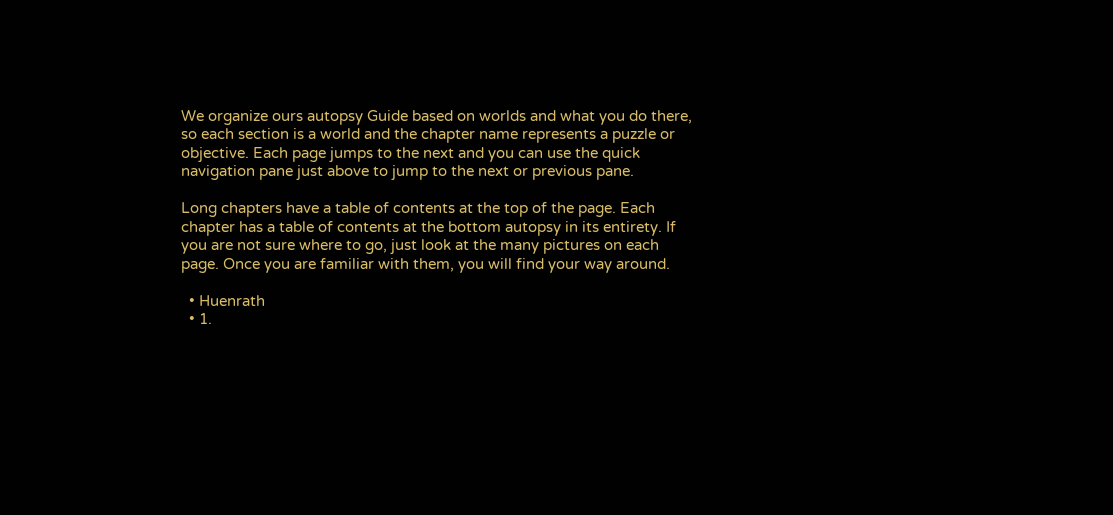We organize ours autopsy Guide based on worlds and what you do there, so each section is a world and the chapter name represents a puzzle or objective. Each page jumps to the next and you can use the quick navigation pane just above to jump to the next or previous pane.

Long chapters have a table of contents at the top of the page. Each chapter has a table of contents at the bottom autopsy in its entirety. If you are not sure where to go, just look at the many pictures on each page. Once you are familiar with them, you will find your way around.

  • Huenrath
  • 1.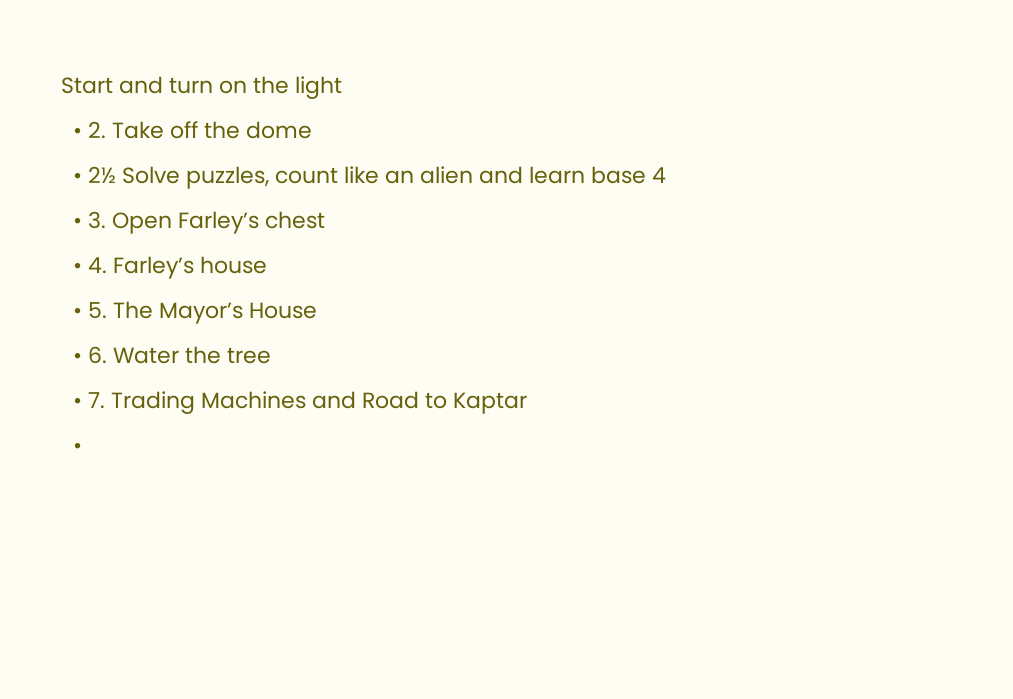Start and turn on the light
  • 2. Take off the dome
  • 2½ Solve puzzles, count like an alien and learn base 4
  • 3. Open Farley’s chest
  • 4. Farley’s house
  • 5. The Mayor’s House
  • 6. Water the tree
  • 7. Trading Machines and Road to Kaptar
  •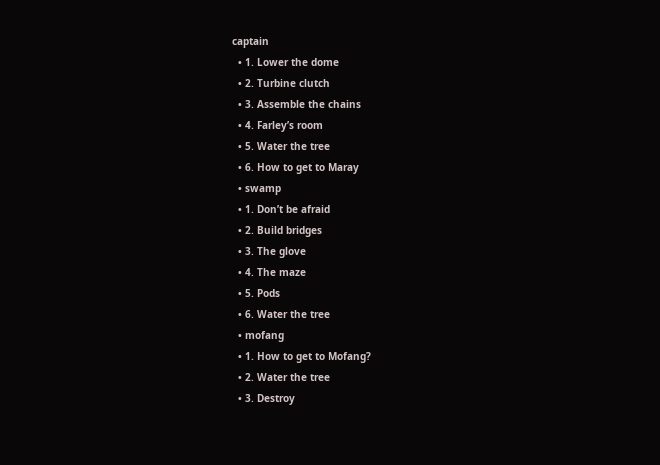captain
  • 1. Lower the dome
  • 2. Turbine clutch
  • 3. Assemble the chains
  • 4. Farley’s room
  • 5. Water the tree
  • 6. How to get to Maray
  • swamp
  • 1. Don’t be afraid
  • 2. Build bridges
  • 3. The glove
  • 4. The maze
  • 5. Pods
  • 6. Water the tree
  • mofang
  • 1. How to get to Mofang?
  • 2. Water the tree
  • 3. Destroy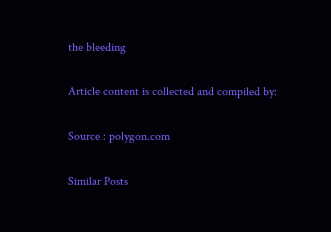the bleeding

Article content is collected and compiled by:

Source : polygon.com

Similar Posts